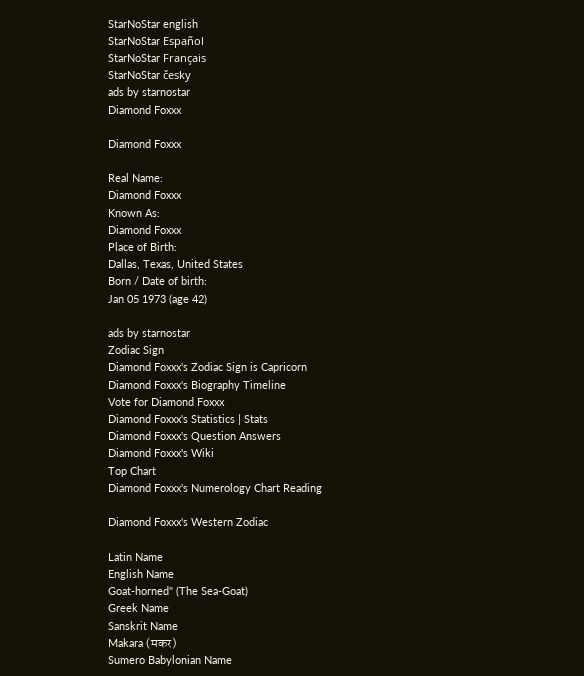StarNoStar english
StarNoStar Español
StarNoStar Français
StarNoStar česky
ads by starnostar
Diamond Foxxx

Diamond Foxxx

Real Name:
Diamond Foxxx
Known As:
Diamond Foxxx
Place of Birth:
Dallas, Texas, United States
Born / Date of birth:
Jan 05 1973 (age 42)

ads by starnostar
Zodiac Sign
Diamond Foxxx's Zodiac Sign is Capricorn
Diamond Foxxx's Biography Timeline
Vote for Diamond Foxxx
Diamond Foxxx's Statistics | Stats
Diamond Foxxx's Question Answers
Diamond Foxxx's Wiki
Top Chart
Diamond Foxxx's Numerology Chart Reading

Diamond Foxxx's Western Zodiac

Latin Name
English Name
Goat-horned" (The Sea-Goat)
Greek Name
Sanskrit Name
Makara (मकर)
Sumero Babylonian Name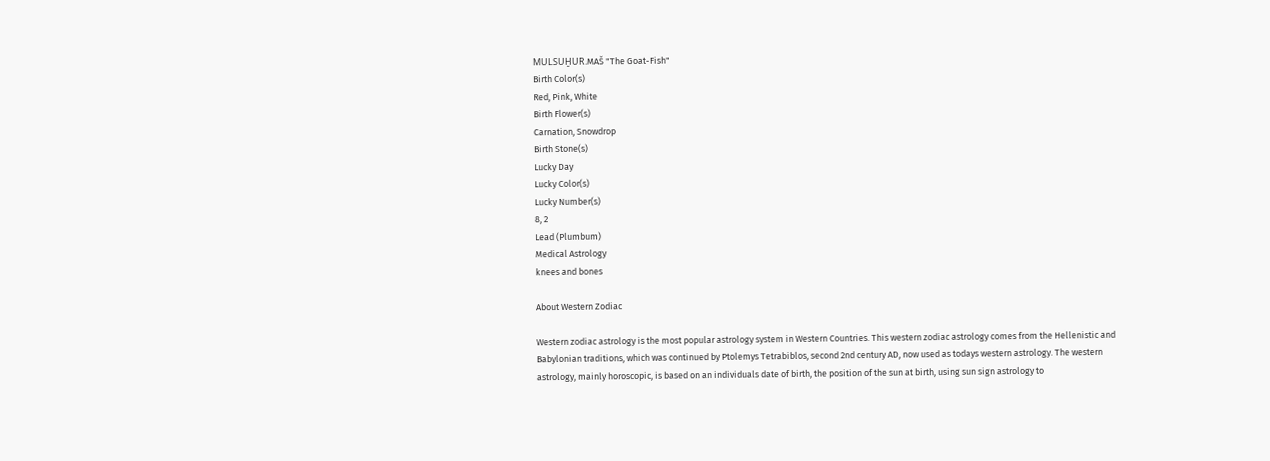MULSUḪUR.MAŠ "The Goat-Fish"
Birth Color(s)
Red, Pink, White
Birth Flower(s)
Carnation, Snowdrop
Birth Stone(s)
Lucky Day
Lucky Color(s)
Lucky Number(s)
8, 2
Lead (Plumbum)
Medical Astrology
knees and bones

About Western Zodiac

Western zodiac astrology is the most popular astrology system in Western Countries. This western zodiac astrology comes from the Hellenistic and Babylonian traditions, which was continued by Ptolemys Tetrabiblos, second 2nd century AD, now used as todays western astrology. The western astrology, mainly horoscopic, is based on an individuals date of birth, the position of the sun at birth, using sun sign astrology to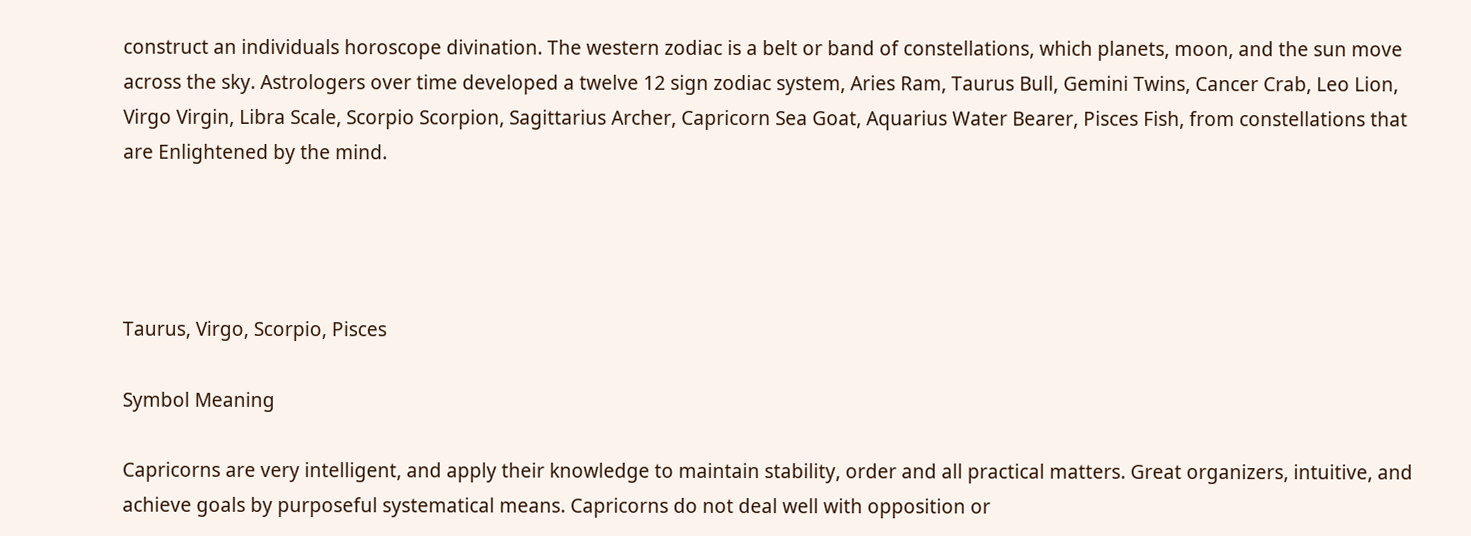construct an individuals horoscope divination. The western zodiac is a belt or band of constellations, which planets, moon, and the sun move across the sky. Astrologers over time developed a twelve 12 sign zodiac system, Aries Ram, Taurus Bull, Gemini Twins, Cancer Crab, Leo Lion, Virgo Virgin, Libra Scale, Scorpio Scorpion, Sagittarius Archer, Capricorn Sea Goat, Aquarius Water Bearer, Pisces Fish, from constellations that are Enlightened by the mind.




Taurus, Virgo, Scorpio, Pisces

Symbol Meaning

Capricorns are very intelligent, and apply their knowledge to maintain stability, order and all practical matters. Great organizers, intuitive, and achieve goals by purposeful systematical means. Capricorns do not deal well with opposition or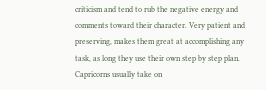criticism and tend to rub the negative energy and comments toward their character. Very patient and preserving, makes them great at accomplishing any task, as long they use their own step by step plan. Capricorns usually take on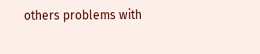others problems with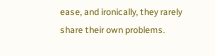ease, and ironically, they rarely share their own problems.